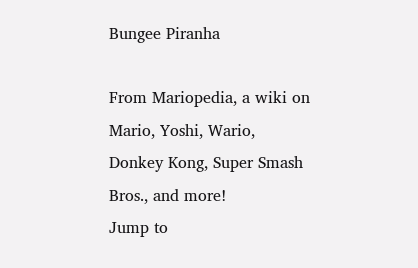Bungee Piranha

From Mariopedia, a wiki on Mario, Yoshi, Wario, Donkey Kong, Super Smash Bros., and more!
Jump to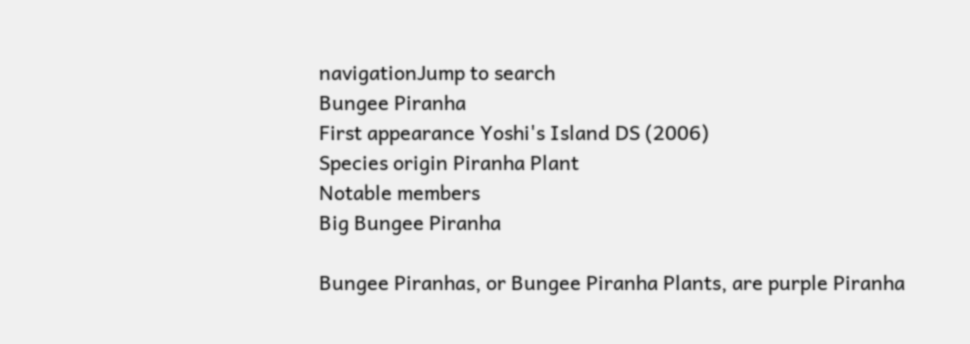navigationJump to search
Bungee Piranha
First appearance Yoshi's Island DS (2006)
Species origin Piranha Plant
Notable members
Big Bungee Piranha

Bungee Piranhas, or Bungee Piranha Plants, are purple Piranha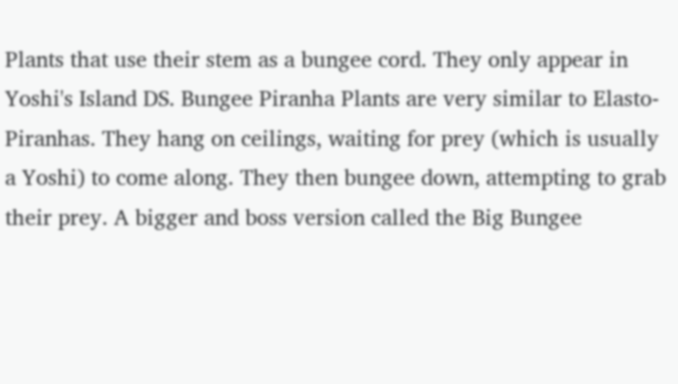Plants that use their stem as a bungee cord. They only appear in Yoshi's Island DS. Bungee Piranha Plants are very similar to Elasto-Piranhas. They hang on ceilings, waiting for prey (which is usually a Yoshi) to come along. They then bungee down, attempting to grab their prey. A bigger and boss version called the Big Bungee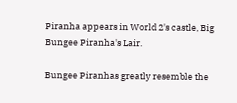Piranha appears in World 2's castle, Big Bungee Piranha's Lair.

Bungee Piranhas greatly resemble the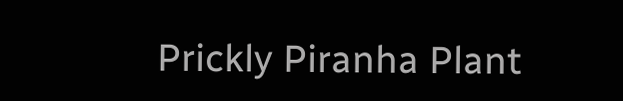Prickly Piranha Plant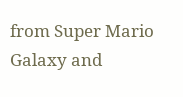from Super Mario Galaxy and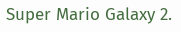Super Mario Galaxy 2.